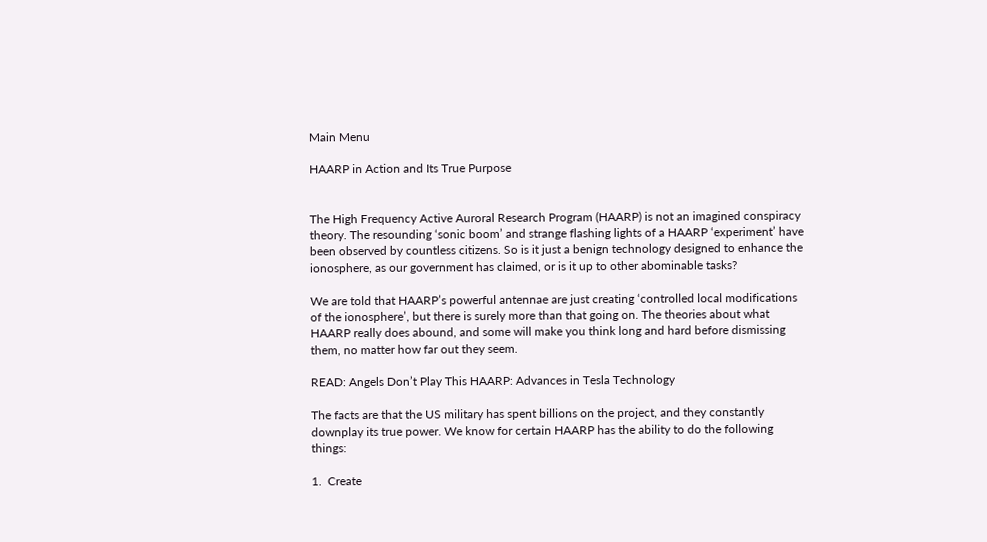Main Menu

HAARP in Action and Its True Purpose


The High Frequency Active Auroral Research Program (HAARP) is not an imagined conspiracy theory. The resounding ‘sonic boom’ and strange flashing lights of a HAARP ‘experiment’ have been observed by countless citizens. So is it just a benign technology designed to enhance the ionosphere, as our government has claimed, or is it up to other abominable tasks?

We are told that HAARP’s powerful antennae are just creating ‘controlled local modifications of the ionosphere’, but there is surely more than that going on. The theories about what HAARP really does abound, and some will make you think long and hard before dismissing them, no matter how far out they seem.

READ: Angels Don’t Play This HAARP: Advances in Tesla Technology

The facts are that the US military has spent billions on the project, and they constantly downplay its true power. We know for certain HAARP has the ability to do the following things:

1.  Create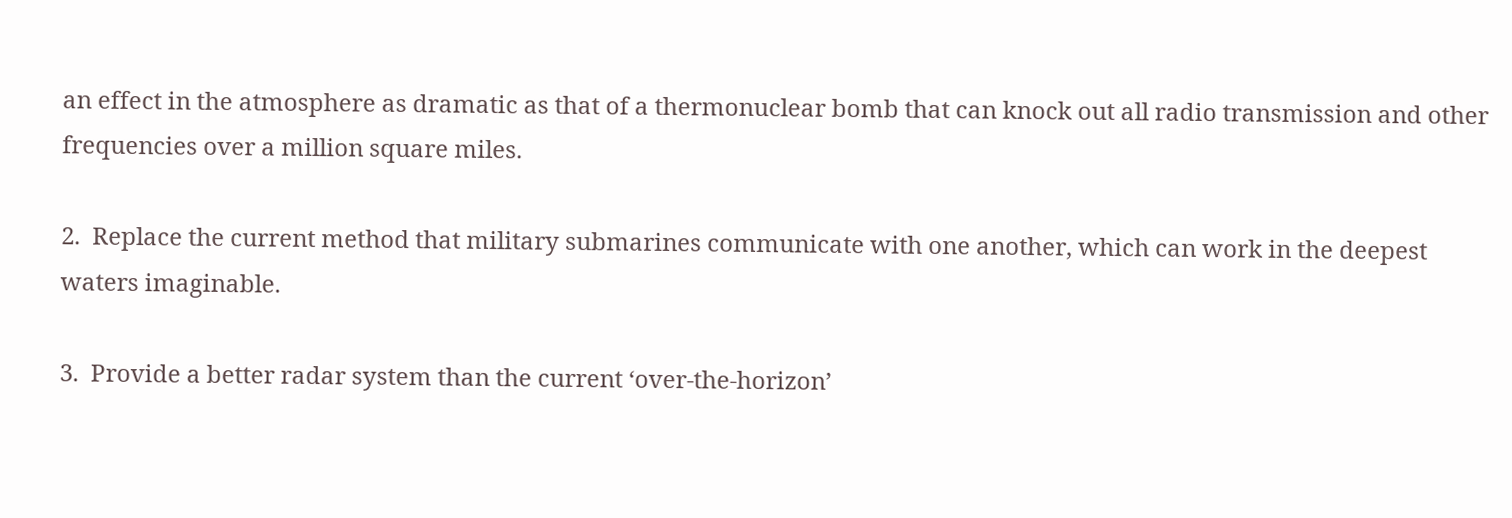an effect in the atmosphere as dramatic as that of a thermonuclear bomb that can knock out all radio transmission and other frequencies over a million square miles.

2.  Replace the current method that military submarines communicate with one another, which can work in the deepest waters imaginable.

3.  Provide a better radar system than the current ‘over-the-horizon’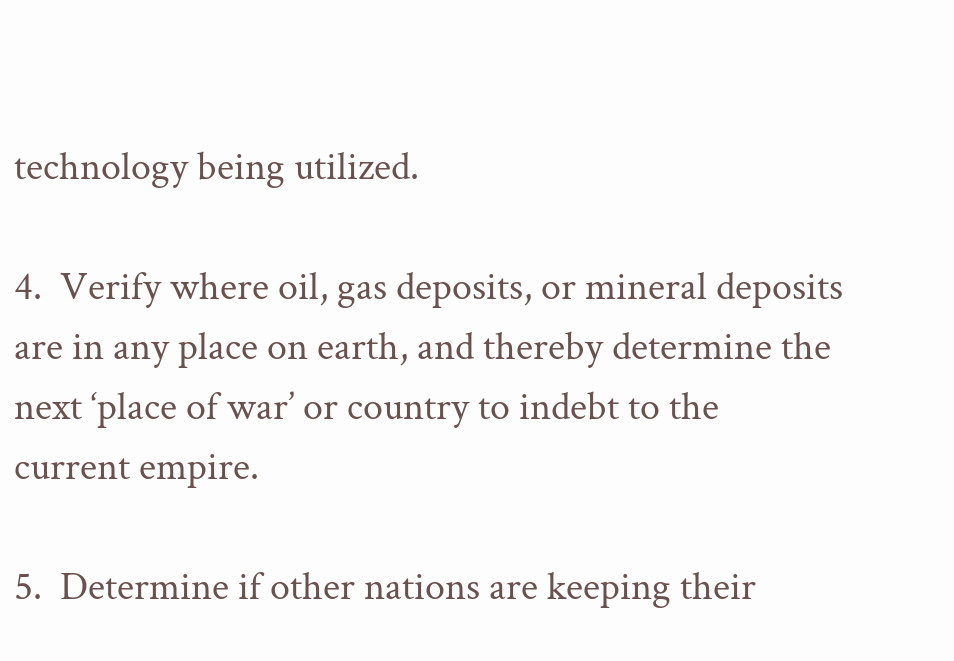technology being utilized.

4.  Verify where oil, gas deposits, or mineral deposits are in any place on earth, and thereby determine the next ‘place of war’ or country to indebt to the current empire.

5.  Determine if other nations are keeping their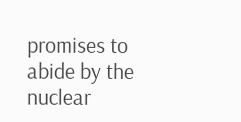promises to abide by the nuclear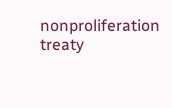nonproliferation treaty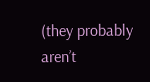(they probably aren’t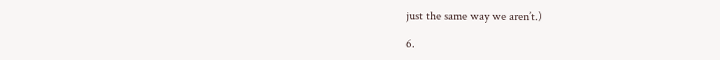just the same way we aren’t.)

6.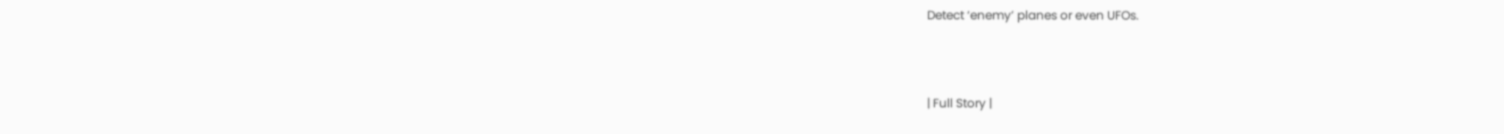Detect ‘enemy’ planes or even UFOs.



| Full Story |